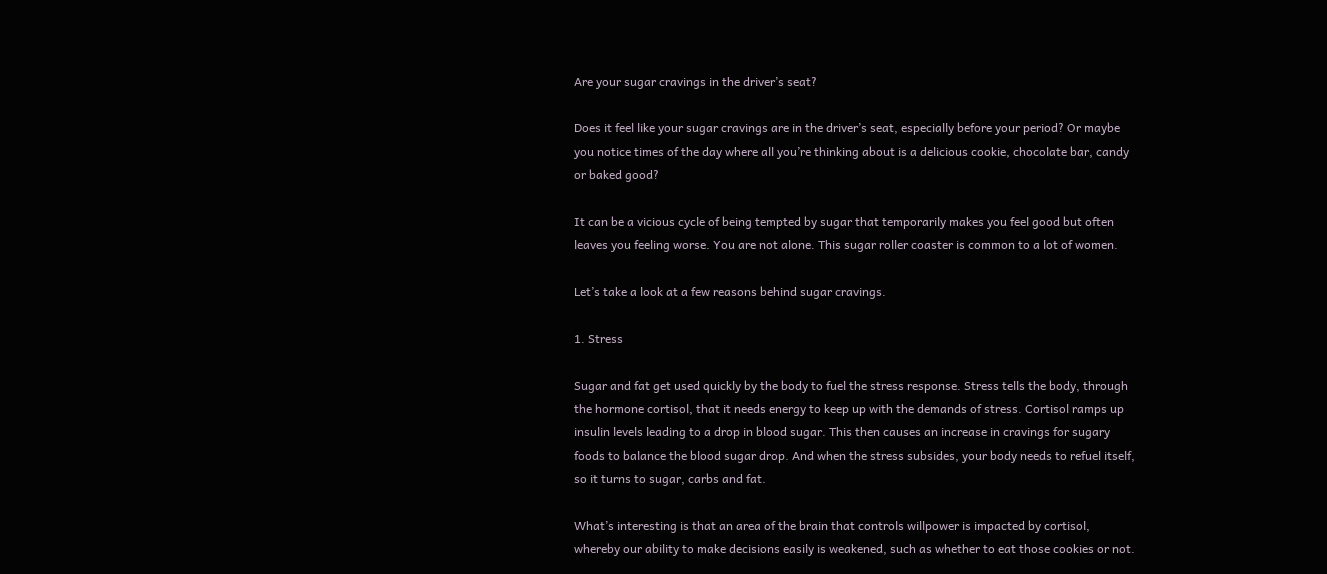Are your sugar cravings in the driver’s seat?

Does it feel like your sugar cravings are in the driver’s seat, especially before your period? Or maybe you notice times of the day where all you’re thinking about is a delicious cookie, chocolate bar, candy or baked good?

It can be a vicious cycle of being tempted by sugar that temporarily makes you feel good but often leaves you feeling worse. You are not alone. This sugar roller coaster is common to a lot of women.

Let’s take a look at a few reasons behind sugar cravings.

1. Stress

Sugar and fat get used quickly by the body to fuel the stress response. Stress tells the body, through the hormone cortisol, that it needs energy to keep up with the demands of stress. Cortisol ramps up insulin levels leading to a drop in blood sugar. This then causes an increase in cravings for sugary foods to balance the blood sugar drop. And when the stress subsides, your body needs to refuel itself, so it turns to sugar, carbs and fat.

What’s interesting is that an area of the brain that controls willpower is impacted by cortisol, whereby our ability to make decisions easily is weakened, such as whether to eat those cookies or not.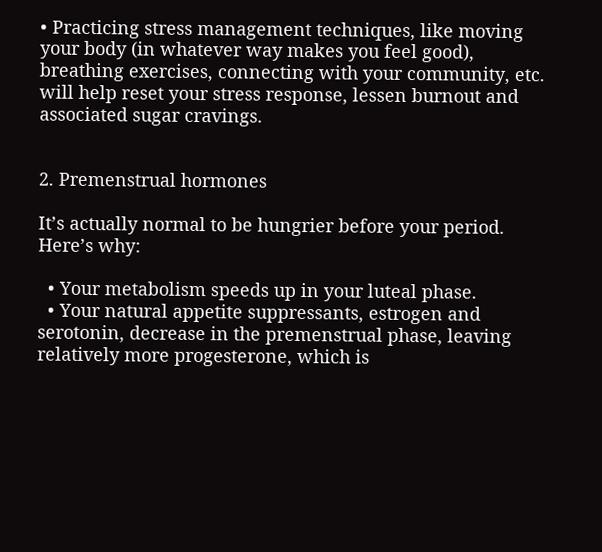• Practicing stress management techniques, like moving your body (in whatever way makes you feel good), breathing exercises, connecting with your community, etc. will help reset your stress response, lessen burnout and associated sugar cravings.


2. Premenstrual hormones

It’s actually normal to be hungrier before your period. Here’s why:

  • Your metabolism speeds up in your luteal phase.
  • Your natural appetite suppressants, estrogen and serotonin, decrease in the premenstrual phase, leaving relatively more progesterone, which is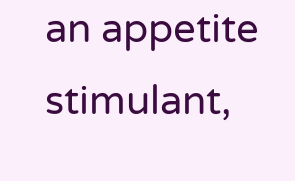an appetite stimulant,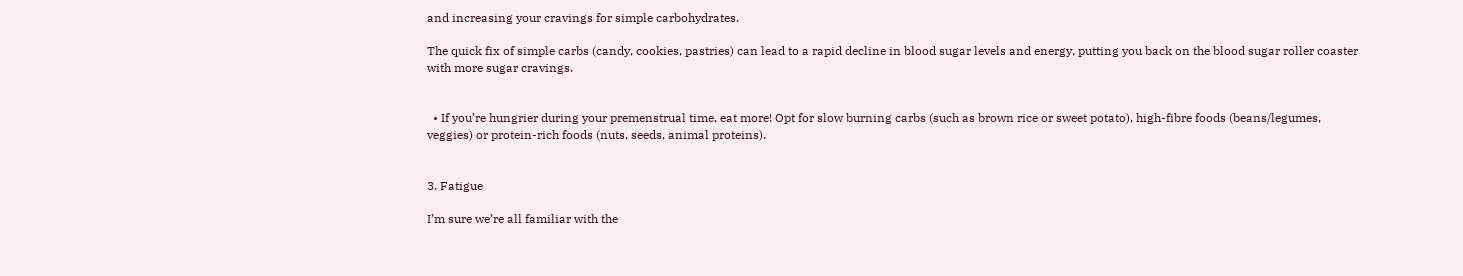and increasing your cravings for simple carbohydrates.

The quick fix of simple carbs (candy, cookies, pastries) can lead to a rapid decline in blood sugar levels and energy, putting you back on the blood sugar roller coaster with more sugar cravings.


  • If you’re hungrier during your premenstrual time, eat more! Opt for slow burning carbs (such as brown rice or sweet potato), high-fibre foods (beans/legumes, veggies) or protein-rich foods (nuts, seeds, animal proteins).


3. Fatigue

I’m sure we’re all familiar with the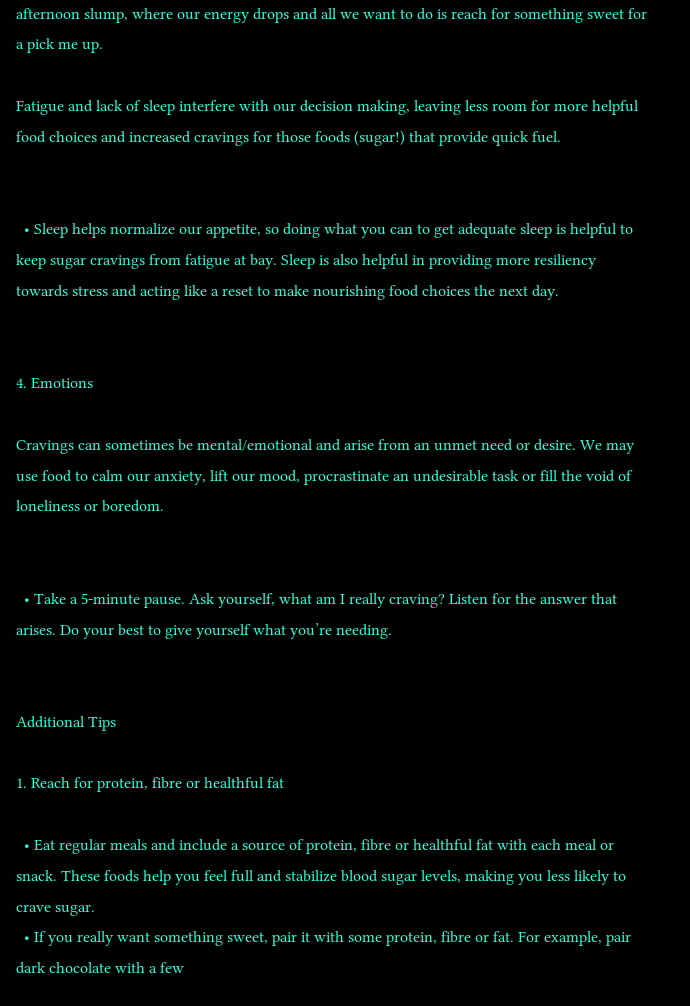afternoon slump, where our energy drops and all we want to do is reach for something sweet for a pick me up.

Fatigue and lack of sleep interfere with our decision making, leaving less room for more helpful food choices and increased cravings for those foods (sugar!) that provide quick fuel.


  • Sleep helps normalize our appetite, so doing what you can to get adequate sleep is helpful to keep sugar cravings from fatigue at bay. Sleep is also helpful in providing more resiliency towards stress and acting like a reset to make nourishing food choices the next day.


4. Emotions

Cravings can sometimes be mental/emotional and arise from an unmet need or desire. We may use food to calm our anxiety, lift our mood, procrastinate an undesirable task or fill the void of loneliness or boredom.


  • Take a 5-minute pause. Ask yourself, what am I really craving? Listen for the answer that arises. Do your best to give yourself what you’re needing.


Additional Tips

1. Reach for protein, fibre or healthful fat

  • Eat regular meals and include a source of protein, fibre or healthful fat with each meal or snack. These foods help you feel full and stabilize blood sugar levels, making you less likely to crave sugar.
  • If you really want something sweet, pair it with some protein, fibre or fat. For example, pair dark chocolate with a few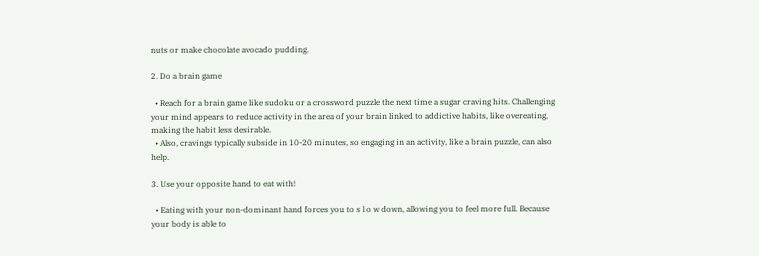nuts or make chocolate avocado pudding.

2. Do a brain game

  • Reach for a brain game like sudoku or a crossword puzzle the next time a sugar craving hits. Challenging your mind appears to reduce activity in the area of your brain linked to addictive habits, like overeating, making the habit less desirable.
  • Also, cravings typically subside in 10-20 minutes, so engaging in an activity, like a brain puzzle, can also help.

3. Use your opposite hand to eat with!

  • Eating with your non-dominant hand forces you to s l o w down, allowing you to feel more full. Because your body is able to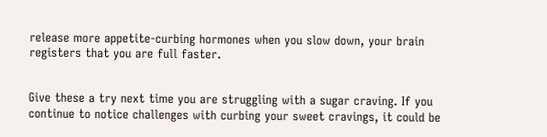release more appetite-curbing hormones when you slow down, your brain registers that you are full faster.


Give these a try next time you are struggling with a sugar craving. If you continue to notice challenges with curbing your sweet cravings, it could be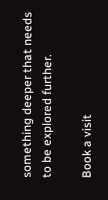something deeper that needs to be explored further.

Book a visit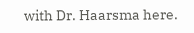with Dr. Haarsma here.